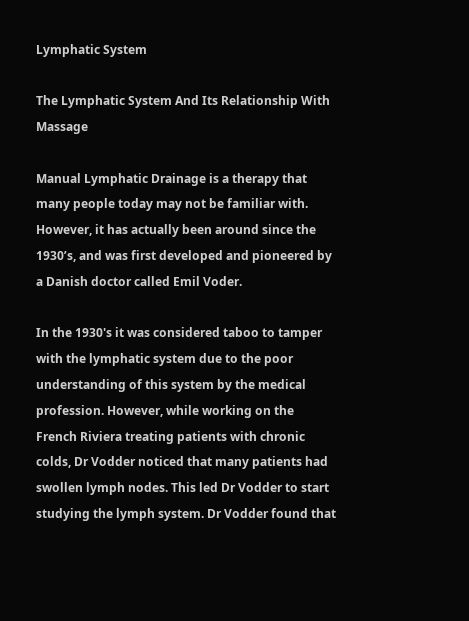Lymphatic System

The Lymphatic System And Its Relationship With Massage

Manual Lymphatic Drainage is a therapy that many people today may not be familiar with.  However, it has actually been around since the 1930’s, and was first developed and pioneered by a Danish doctor called Emil Voder.

In the 1930's it was considered taboo to tamper with the lymphatic system due to the poor understanding of this system by the medical profession. However, while working on the French Riviera treating patients with chronic colds, Dr Vodder noticed that many patients had swollen lymph nodes. This led Dr Vodder to start studying the lymph system. Dr Vodder found that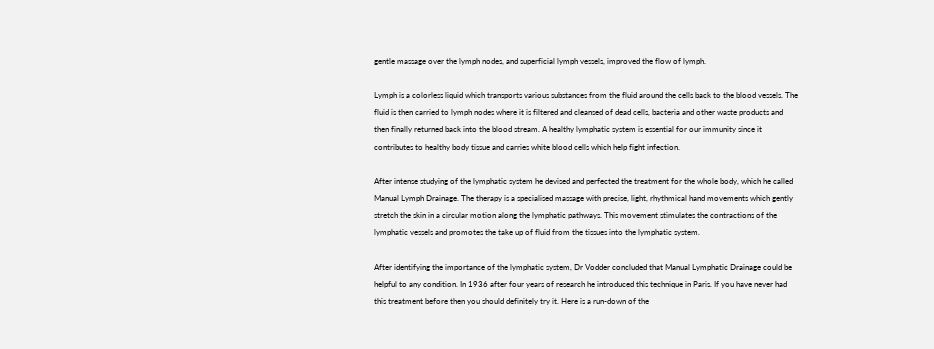gentle massage over the lymph nodes, and superficial lymph vessels, improved the flow of lymph.

Lymph is a colorless liquid which transports various substances from the fluid around the cells back to the blood vessels. The fluid is then carried to lymph nodes where it is filtered and cleansed of dead cells, bacteria and other waste products and then finally returned back into the blood stream. A healthy lymphatic system is essential for our immunity since it contributes to healthy body tissue and carries white blood cells which help fight infection.

After intense studying of the lymphatic system he devised and perfected the treatment for the whole body, which he called Manual Lymph Drainage. The therapy is a specialised massage with precise, light, rhythmical hand movements which gently stretch the skin in a circular motion along the lymphatic pathways. This movement stimulates the contractions of the lymphatic vessels and promotes the take up of fluid from the tissues into the lymphatic system.

After identifying the importance of the lymphatic system, Dr Vodder concluded that Manual Lymphatic Drainage could be helpful to any condition. In 1936 after four years of research he introduced this technique in Paris. If you have never had this treatment before then you should definitely try it. Here is a run-down of the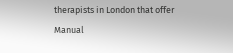therapists in London that offer Manual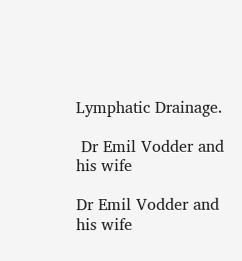Lymphatic Drainage.

 Dr Emil Vodder and his wife

Dr Emil Vodder and his wife